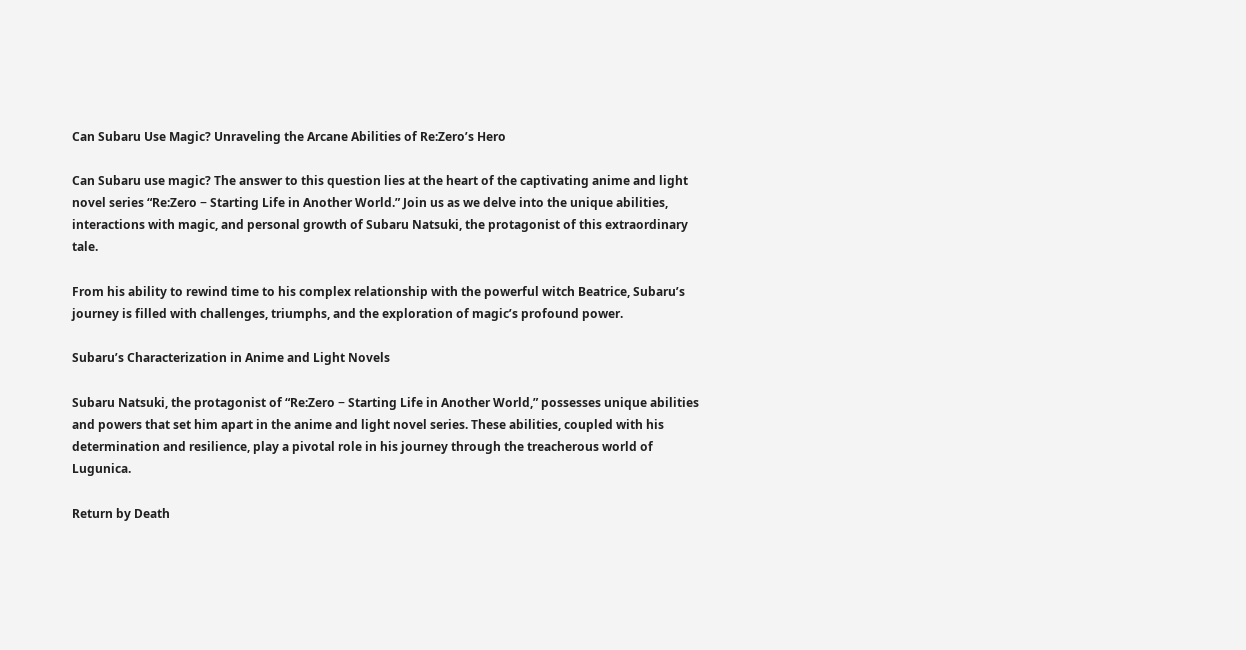Can Subaru Use Magic? Unraveling the Arcane Abilities of Re:Zero’s Hero

Can Subaru use magic? The answer to this question lies at the heart of the captivating anime and light novel series “Re:Zero − Starting Life in Another World.” Join us as we delve into the unique abilities, interactions with magic, and personal growth of Subaru Natsuki, the protagonist of this extraordinary tale.

From his ability to rewind time to his complex relationship with the powerful witch Beatrice, Subaru’s journey is filled with challenges, triumphs, and the exploration of magic’s profound power.

Subaru’s Characterization in Anime and Light Novels

Subaru Natsuki, the protagonist of “Re:Zero − Starting Life in Another World,” possesses unique abilities and powers that set him apart in the anime and light novel series. These abilities, coupled with his determination and resilience, play a pivotal role in his journey through the treacherous world of Lugunica.

Return by Death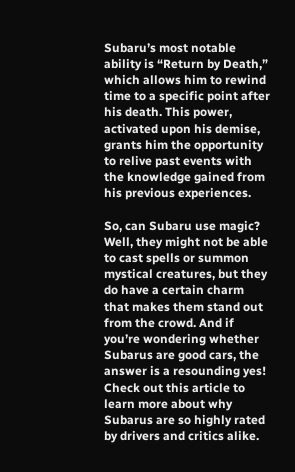Subaru’s most notable ability is “Return by Death,” which allows him to rewind time to a specific point after his death. This power, activated upon his demise, grants him the opportunity to relive past events with the knowledge gained from his previous experiences.

So, can Subaru use magic? Well, they might not be able to cast spells or summon mystical creatures, but they do have a certain charm that makes them stand out from the crowd. And if you’re wondering whether Subarus are good cars, the answer is a resounding yes! Check out this article to learn more about why Subarus are so highly rated by drivers and critics alike.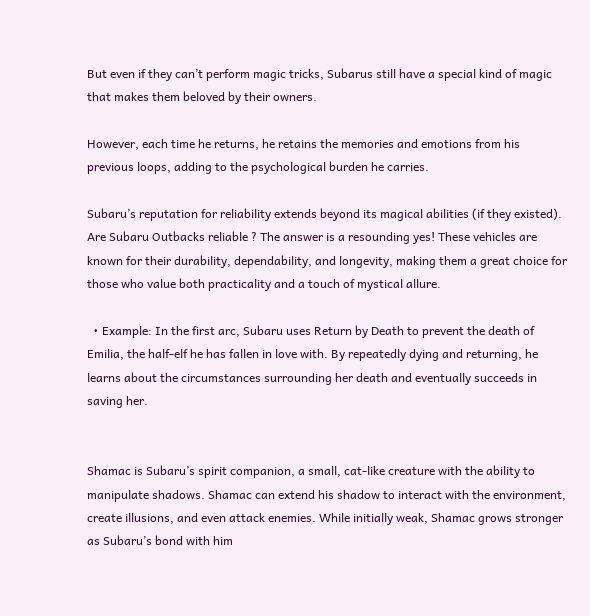But even if they can’t perform magic tricks, Subarus still have a special kind of magic that makes them beloved by their owners.

However, each time he returns, he retains the memories and emotions from his previous loops, adding to the psychological burden he carries.

Subaru’s reputation for reliability extends beyond its magical abilities (if they existed). Are Subaru Outbacks reliable ? The answer is a resounding yes! These vehicles are known for their durability, dependability, and longevity, making them a great choice for those who value both practicality and a touch of mystical allure.

  • Example: In the first arc, Subaru uses Return by Death to prevent the death of Emilia, the half-elf he has fallen in love with. By repeatedly dying and returning, he learns about the circumstances surrounding her death and eventually succeeds in saving her.


Shamac is Subaru’s spirit companion, a small, cat-like creature with the ability to manipulate shadows. Shamac can extend his shadow to interact with the environment, create illusions, and even attack enemies. While initially weak, Shamac grows stronger as Subaru’s bond with him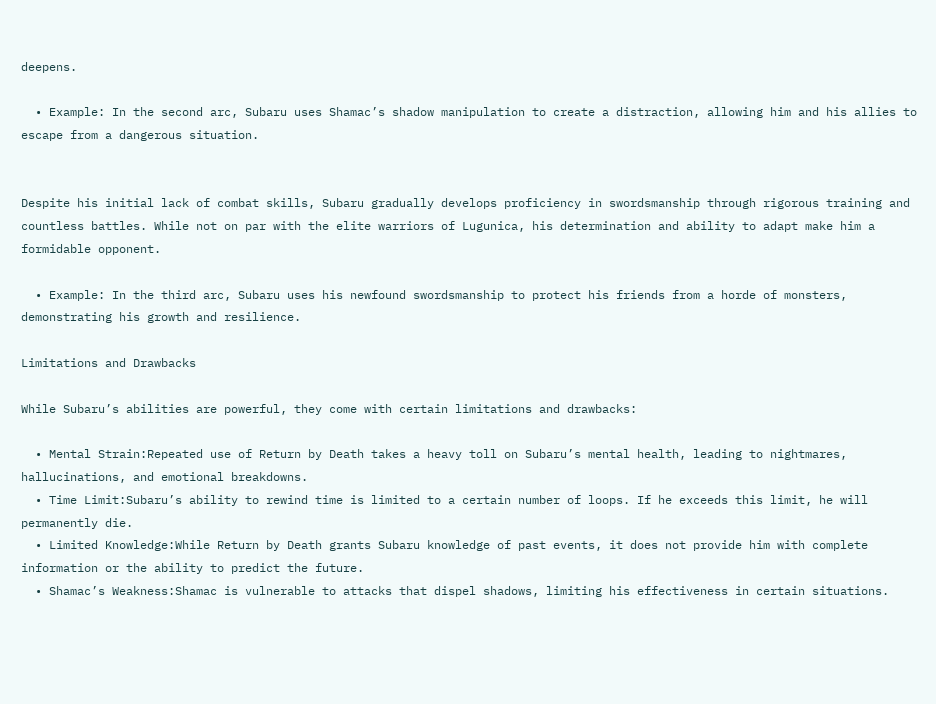deepens.

  • Example: In the second arc, Subaru uses Shamac’s shadow manipulation to create a distraction, allowing him and his allies to escape from a dangerous situation.


Despite his initial lack of combat skills, Subaru gradually develops proficiency in swordsmanship through rigorous training and countless battles. While not on par with the elite warriors of Lugunica, his determination and ability to adapt make him a formidable opponent.

  • Example: In the third arc, Subaru uses his newfound swordsmanship to protect his friends from a horde of monsters, demonstrating his growth and resilience.

Limitations and Drawbacks

While Subaru’s abilities are powerful, they come with certain limitations and drawbacks:

  • Mental Strain:Repeated use of Return by Death takes a heavy toll on Subaru’s mental health, leading to nightmares, hallucinations, and emotional breakdowns.
  • Time Limit:Subaru’s ability to rewind time is limited to a certain number of loops. If he exceeds this limit, he will permanently die.
  • Limited Knowledge:While Return by Death grants Subaru knowledge of past events, it does not provide him with complete information or the ability to predict the future.
  • Shamac’s Weakness:Shamac is vulnerable to attacks that dispel shadows, limiting his effectiveness in certain situations.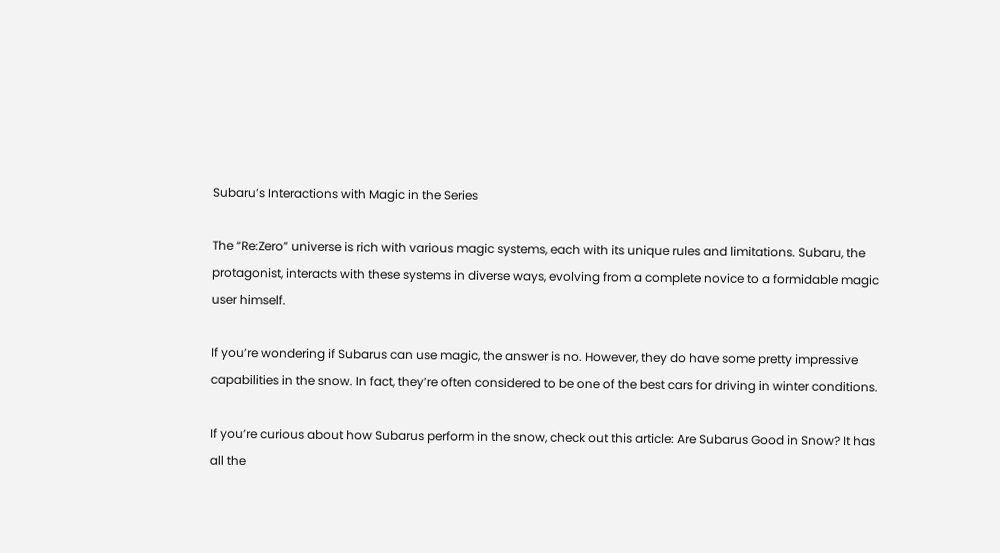Subaru’s Interactions with Magic in the Series

The “Re:Zero” universe is rich with various magic systems, each with its unique rules and limitations. Subaru, the protagonist, interacts with these systems in diverse ways, evolving from a complete novice to a formidable magic user himself.

If you’re wondering if Subarus can use magic, the answer is no. However, they do have some pretty impressive capabilities in the snow. In fact, they’re often considered to be one of the best cars for driving in winter conditions.

If you’re curious about how Subarus perform in the snow, check out this article: Are Subarus Good in Snow? It has all the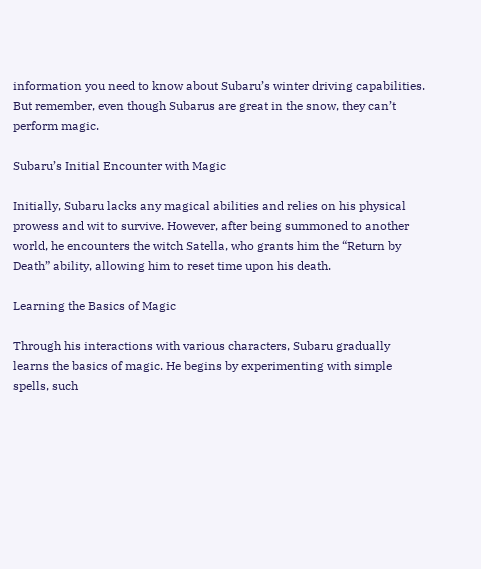information you need to know about Subaru’s winter driving capabilities. But remember, even though Subarus are great in the snow, they can’t perform magic.

Subaru’s Initial Encounter with Magic

Initially, Subaru lacks any magical abilities and relies on his physical prowess and wit to survive. However, after being summoned to another world, he encounters the witch Satella, who grants him the “Return by Death” ability, allowing him to reset time upon his death.

Learning the Basics of Magic

Through his interactions with various characters, Subaru gradually learns the basics of magic. He begins by experimenting with simple spells, such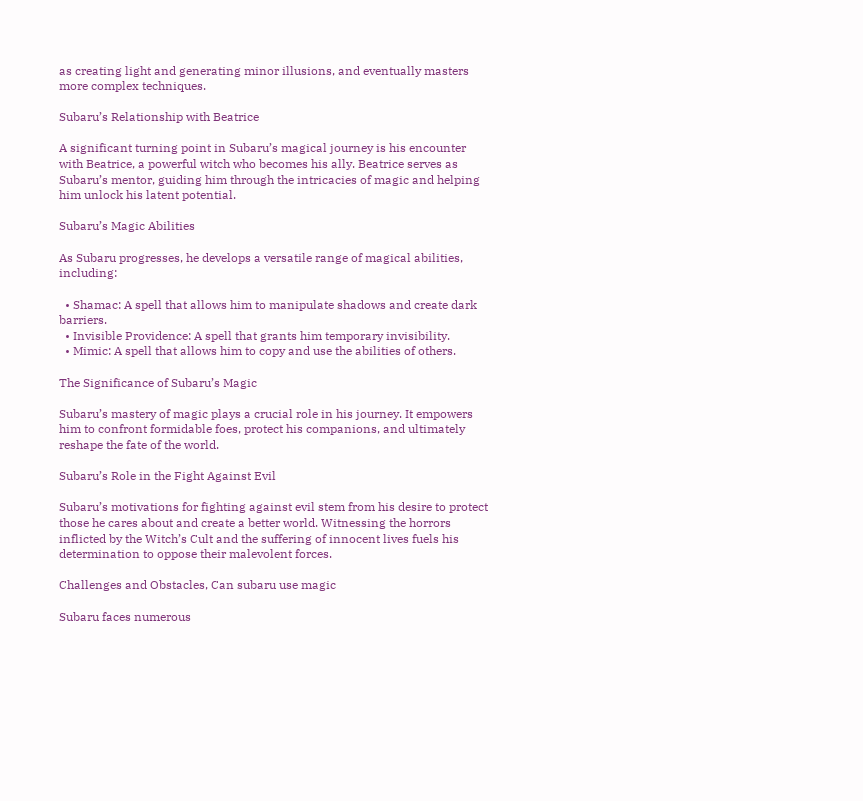as creating light and generating minor illusions, and eventually masters more complex techniques.

Subaru’s Relationship with Beatrice

A significant turning point in Subaru’s magical journey is his encounter with Beatrice, a powerful witch who becomes his ally. Beatrice serves as Subaru’s mentor, guiding him through the intricacies of magic and helping him unlock his latent potential.

Subaru’s Magic Abilities

As Subaru progresses, he develops a versatile range of magical abilities, including:

  • Shamac: A spell that allows him to manipulate shadows and create dark barriers.
  • Invisible Providence: A spell that grants him temporary invisibility.
  • Mimic: A spell that allows him to copy and use the abilities of others.

The Significance of Subaru’s Magic

Subaru’s mastery of magic plays a crucial role in his journey. It empowers him to confront formidable foes, protect his companions, and ultimately reshape the fate of the world.

Subaru’s Role in the Fight Against Evil

Subaru’s motivations for fighting against evil stem from his desire to protect those he cares about and create a better world. Witnessing the horrors inflicted by the Witch’s Cult and the suffering of innocent lives fuels his determination to oppose their malevolent forces.

Challenges and Obstacles, Can subaru use magic

Subaru faces numerous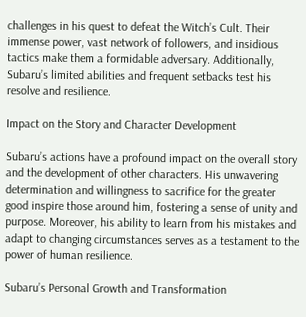challenges in his quest to defeat the Witch’s Cult. Their immense power, vast network of followers, and insidious tactics make them a formidable adversary. Additionally, Subaru’s limited abilities and frequent setbacks test his resolve and resilience.

Impact on the Story and Character Development

Subaru’s actions have a profound impact on the overall story and the development of other characters. His unwavering determination and willingness to sacrifice for the greater good inspire those around him, fostering a sense of unity and purpose. Moreover, his ability to learn from his mistakes and adapt to changing circumstances serves as a testament to the power of human resilience.

Subaru’s Personal Growth and Transformation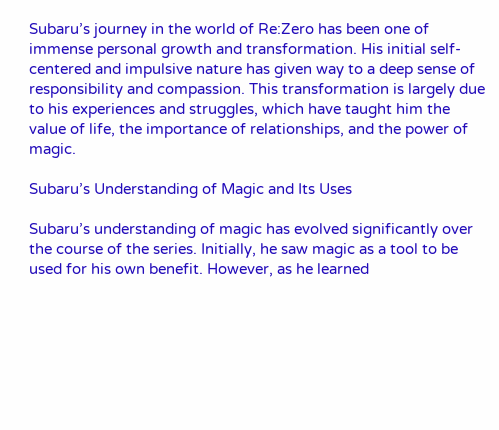Subaru’s journey in the world of Re:Zero has been one of immense personal growth and transformation. His initial self-centered and impulsive nature has given way to a deep sense of responsibility and compassion. This transformation is largely due to his experiences and struggles, which have taught him the value of life, the importance of relationships, and the power of magic.

Subaru’s Understanding of Magic and Its Uses

Subaru’s understanding of magic has evolved significantly over the course of the series. Initially, he saw magic as a tool to be used for his own benefit. However, as he learned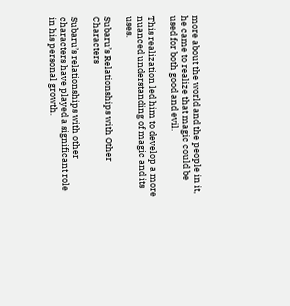more about the world and the people in it, he came to realize that magic could be used for both good and evil.

This realization led him to develop a more nuanced understanding of magic and its uses.

Subaru’s Relationships with Other Characters

Subaru’s relationships with other characters have played a significant role in his personal growth.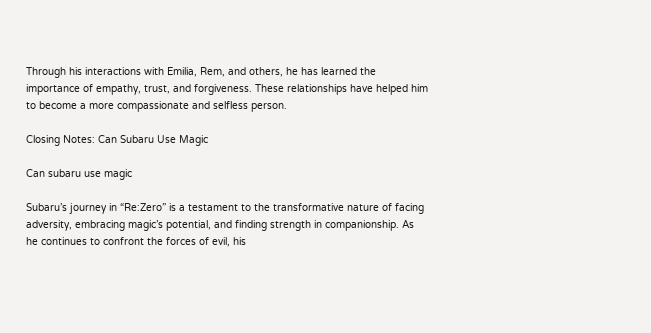Through his interactions with Emilia, Rem, and others, he has learned the importance of empathy, trust, and forgiveness. These relationships have helped him to become a more compassionate and selfless person.

Closing Notes: Can Subaru Use Magic

Can subaru use magic

Subaru’s journey in “Re:Zero” is a testament to the transformative nature of facing adversity, embracing magic’s potential, and finding strength in companionship. As he continues to confront the forces of evil, his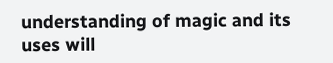understanding of magic and its uses will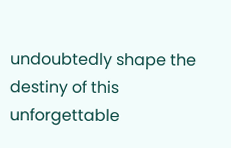undoubtedly shape the destiny of this unforgettable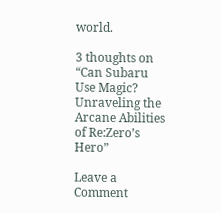world.

3 thoughts on “Can Subaru Use Magic? Unraveling the Arcane Abilities of Re:Zero’s Hero”

Leave a Comment